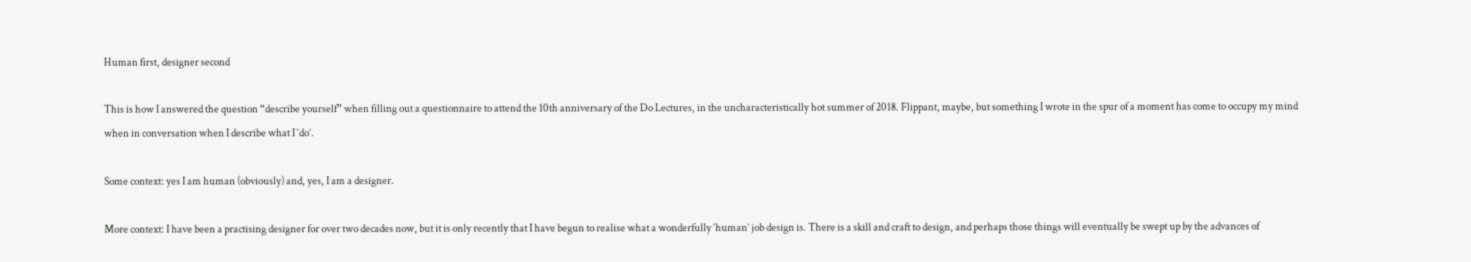Human first, designer second

This is how I answered the question “describe yourself” when filling out a questionnaire to attend the 10th anniversary of the Do Lectures, in the uncharacteristically hot summer of 2018. Flippant, maybe, but something I wrote in the spur of a moment has come to occupy my mind when in conversation when I describe what I ‘do’.

Some context: yes I am human (obviously) and, yes, I am a designer.

More context: I have been a practising designer for over two decades now, but it is only recently that I have begun to realise what a wonderfully ‘human’ job design is. There is a skill and craft to design, and perhaps those things will eventually be swept up by the advances of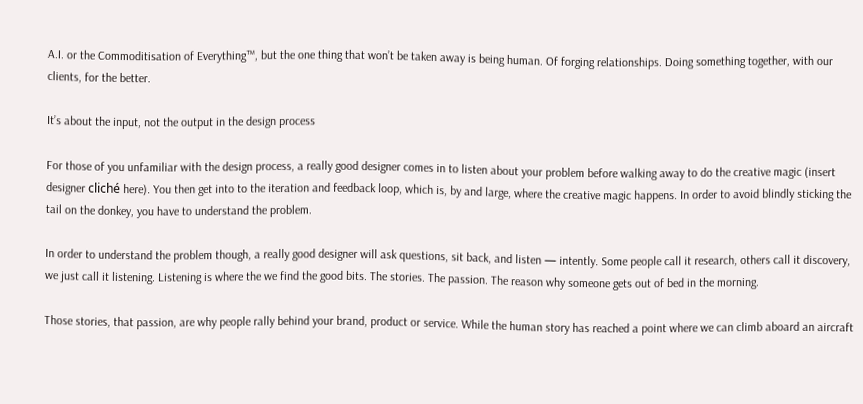A.I. or the Commoditisation of Everything™, but the one thing that won’t be taken away is being human. Of forging relationships. Doing something together, with our clients, for the better.

It’s about the input, not the output in the design process

For those of you unfamiliar with the design process, a really good designer comes in to listen about your problem before walking away to do the creative magic (insert designer cliché here). You then get into to the iteration and feedback loop, which is, by and large, where the creative magic happens. In order to avoid blindly sticking the tail on the donkey, you have to understand the problem.

In order to understand the problem though, a really good designer will ask questions, sit back, and listen — intently. Some people call it research, others call it discovery, we just call it listening. Listening is where the we find the good bits. The stories. The passion. The reason why someone gets out of bed in the morning.

Those stories, that passion, are why people rally behind your brand, product or service. While the human story has reached a point where we can climb aboard an aircraft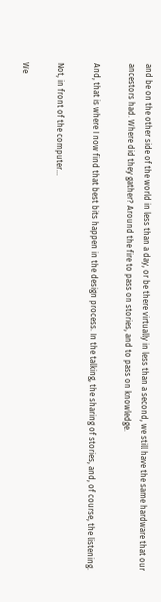and be on the other side of the world in less than a day, or be there virtually in less than a second, we still have the same hardware that our ancestors had. Where did they gather? Around the fire to pass on stories, and to pass on knowledge.

And, that is where I now find that best bits happen in the design process. In the talking, the sharing of stories, and, of course, the listening.

Not, in front of the computer…

We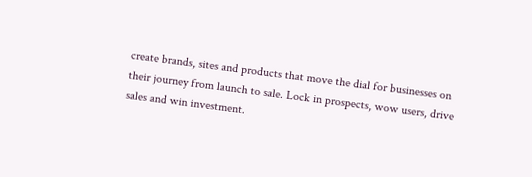create brands, sites and products that move the dial for businesses on their journey from launch to sale. Lock in prospects, wow users, drive sales and win investment.